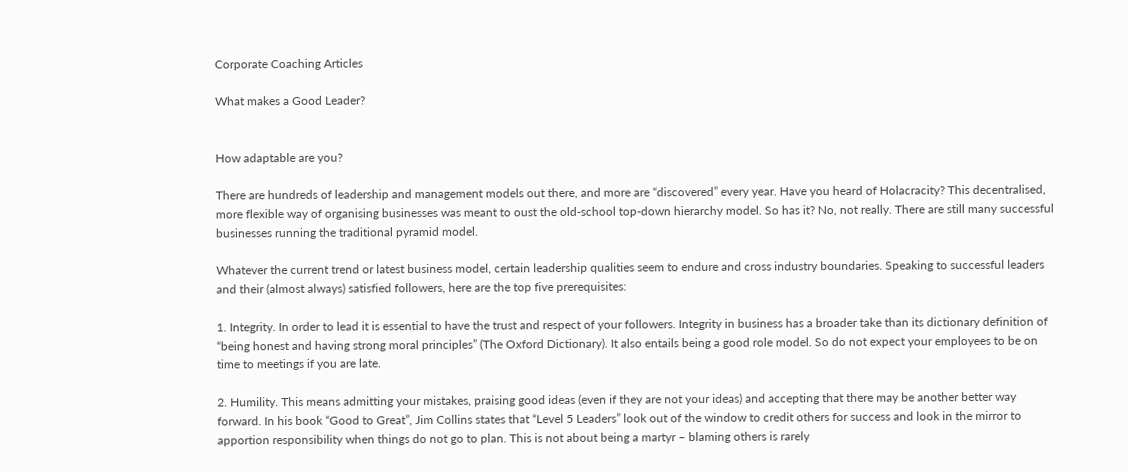Corporate Coaching Articles

What makes a Good Leader?


How adaptable are you?

There are hundreds of leadership and management models out there, and more are “discovered” every year. Have you heard of Holacracity? This decentralised, more flexible way of organising businesses was meant to oust the old-school top-down hierarchy model. So has it? No, not really. There are still many successful businesses running the traditional pyramid model.

Whatever the current trend or latest business model, certain leadership qualities seem to endure and cross industry boundaries. Speaking to successful leaders and their (almost always) satisfied followers, here are the top five prerequisites:

1. Integrity. In order to lead it is essential to have the trust and respect of your followers. Integrity in business has a broader take than its dictionary definition of “being honest and having strong moral principles” (The Oxford Dictionary). It also entails being a good role model. So do not expect your employees to be on time to meetings if you are late.

2. Humility. This means admitting your mistakes, praising good ideas (even if they are not your ideas) and accepting that there may be another better way forward. In his book “Good to Great”, Jim Collins states that “Level 5 Leaders” look out of the window to credit others for success and look in the mirror to apportion responsibility when things do not go to plan. This is not about being a martyr – blaming others is rarely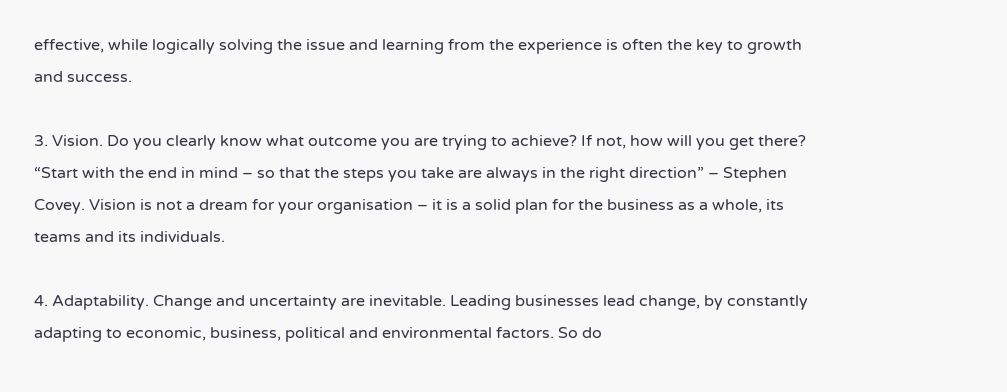effective, while logically solving the issue and learning from the experience is often the key to growth and success.

3. Vision. Do you clearly know what outcome you are trying to achieve? If not, how will you get there? “Start with the end in mind – so that the steps you take are always in the right direction” – Stephen Covey. Vision is not a dream for your organisation – it is a solid plan for the business as a whole, its teams and its individuals.

4. Adaptability. Change and uncertainty are inevitable. Leading businesses lead change, by constantly adapting to economic, business, political and environmental factors. So do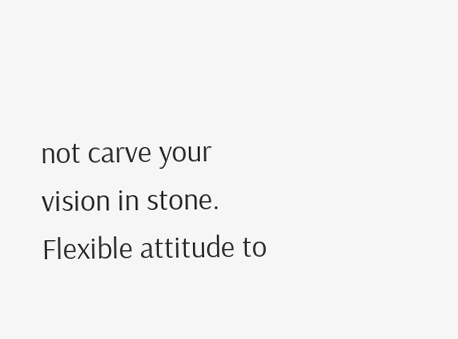not carve your vision in stone. Flexible attitude to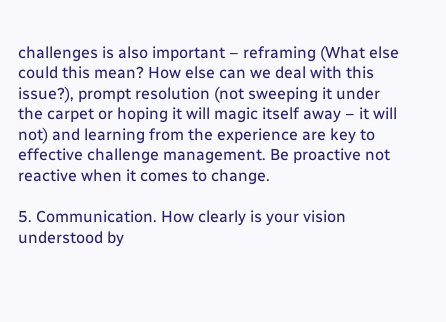challenges is also important – reframing (What else could this mean? How else can we deal with this issue?), prompt resolution (not sweeping it under the carpet or hoping it will magic itself away – it will not) and learning from the experience are key to effective challenge management. Be proactive not reactive when it comes to change.

5. Communication. How clearly is your vision understood by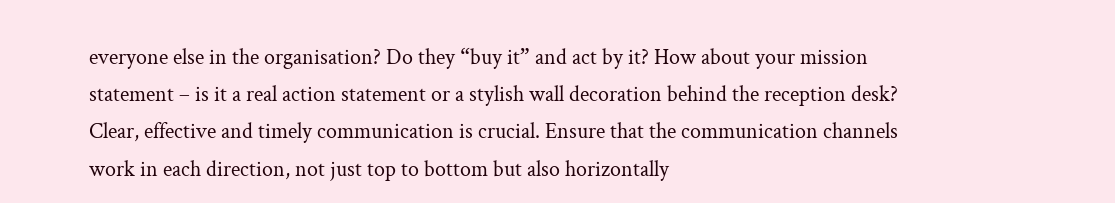everyone else in the organisation? Do they “buy it” and act by it? How about your mission statement – is it a real action statement or a stylish wall decoration behind the reception desk? Clear, effective and timely communication is crucial. Ensure that the communication channels work in each direction, not just top to bottom but also horizontally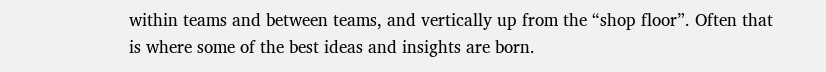within teams and between teams, and vertically up from the “shop floor”. Often that is where some of the best ideas and insights are born.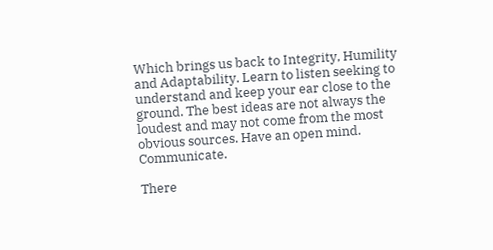Which brings us back to Integrity, Humility and Adaptability. Learn to listen seeking to understand and keep your ear close to the ground. The best ideas are not always the loudest and may not come from the most obvious sources. Have an open mind. Communicate.

There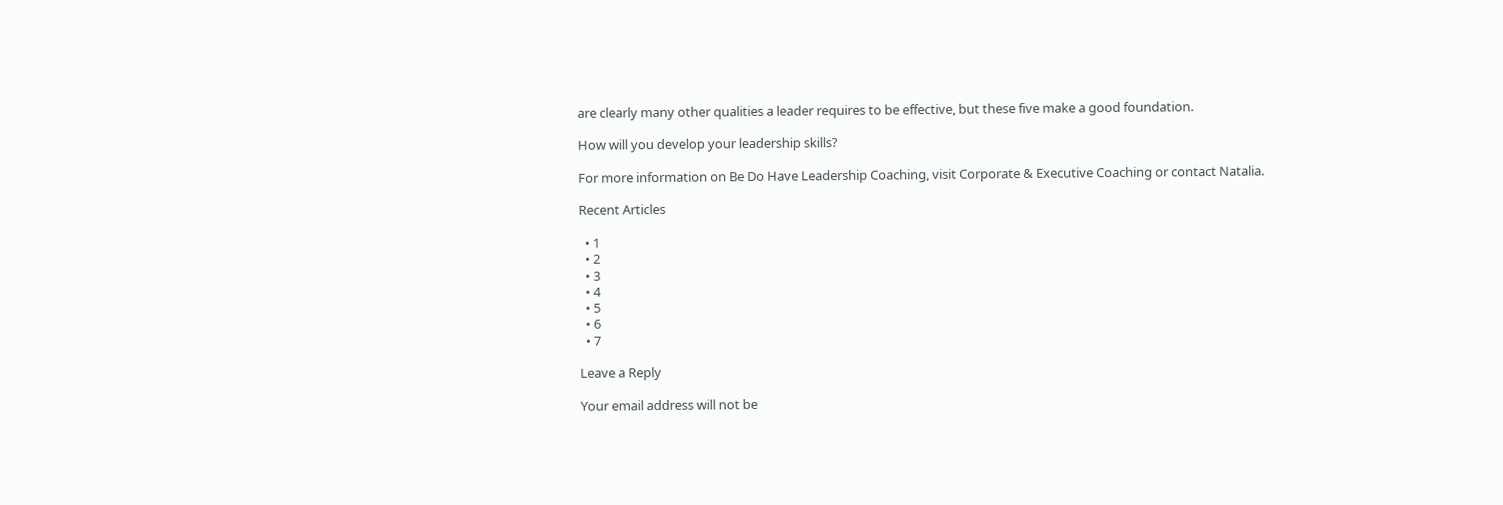are clearly many other qualities a leader requires to be effective, but these five make a good foundation.

How will you develop your leadership skills?

For more information on Be Do Have Leadership Coaching, visit Corporate & Executive Coaching or contact Natalia.

Recent Articles

  • 1
  • 2
  • 3
  • 4
  • 5
  • 6
  • 7

Leave a Reply

Your email address will not be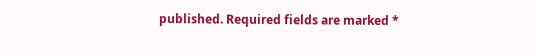published. Required fields are marked *